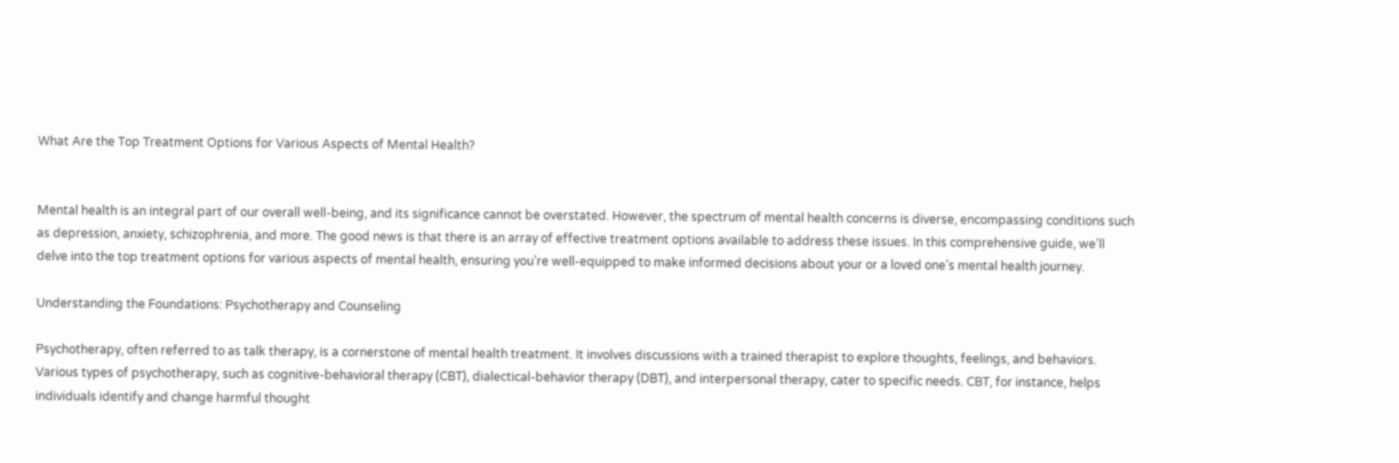What Are the Top Treatment Options for Various Aspects of Mental Health?


Mental health is an integral part of our overall well-being, and its significance cannot be overstated. However, the spectrum of mental health concerns is diverse, encompassing conditions such as depression, anxiety, schizophrenia, and more. The good news is that there is an array of effective treatment options available to address these issues. In this comprehensive guide, we’ll delve into the top treatment options for various aspects of mental health, ensuring you’re well-equipped to make informed decisions about your or a loved one’s mental health journey.

Understanding the Foundations: Psychotherapy and Counseling

Psychotherapy, often referred to as talk therapy, is a cornerstone of mental health treatment. It involves discussions with a trained therapist to explore thoughts, feelings, and behaviors. Various types of psychotherapy, such as cognitive-behavioral therapy (CBT), dialectical-behavior therapy (DBT), and interpersonal therapy, cater to specific needs. CBT, for instance, helps individuals identify and change harmful thought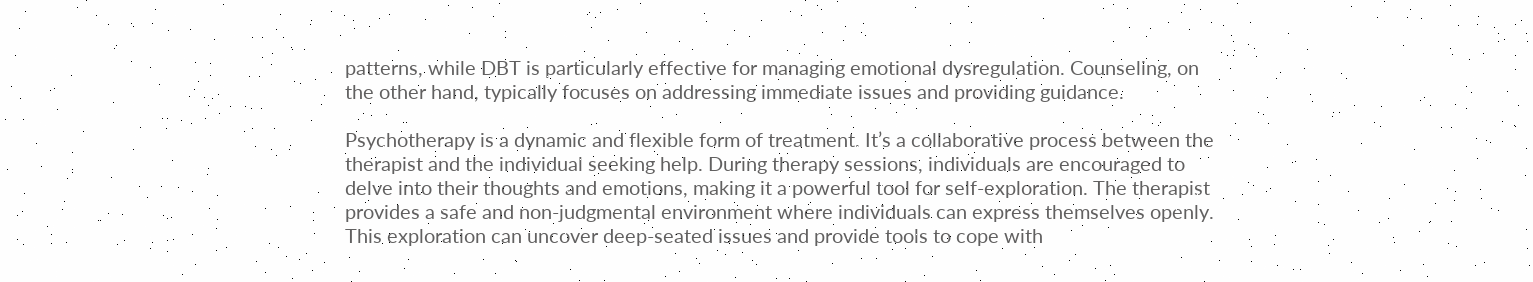patterns, while DBT is particularly effective for managing emotional dysregulation. Counseling, on the other hand, typically focuses on addressing immediate issues and providing guidance.

Psychotherapy is a dynamic and flexible form of treatment. It’s a collaborative process between the therapist and the individual seeking help. During therapy sessions, individuals are encouraged to delve into their thoughts and emotions, making it a powerful tool for self-exploration. The therapist provides a safe and non-judgmental environment where individuals can express themselves openly. This exploration can uncover deep-seated issues and provide tools to cope with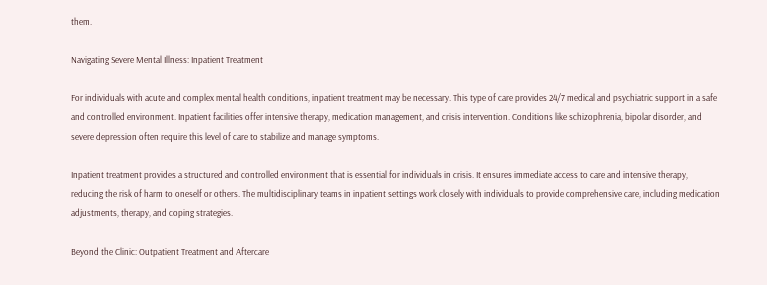them.

Navigating Severe Mental Illness: Inpatient Treatment

For individuals with acute and complex mental health conditions, inpatient treatment may be necessary. This type of care provides 24/7 medical and psychiatric support in a safe and controlled environment. Inpatient facilities offer intensive therapy, medication management, and crisis intervention. Conditions like schizophrenia, bipolar disorder, and severe depression often require this level of care to stabilize and manage symptoms.

Inpatient treatment provides a structured and controlled environment that is essential for individuals in crisis. It ensures immediate access to care and intensive therapy, reducing the risk of harm to oneself or others. The multidisciplinary teams in inpatient settings work closely with individuals to provide comprehensive care, including medication adjustments, therapy, and coping strategies.

Beyond the Clinic: Outpatient Treatment and Aftercare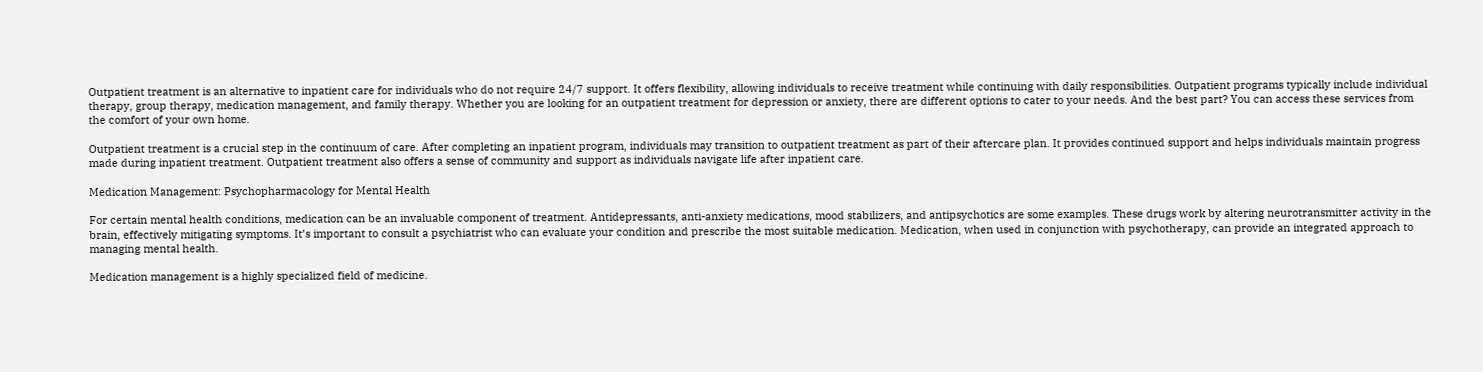Outpatient treatment is an alternative to inpatient care for individuals who do not require 24/7 support. It offers flexibility, allowing individuals to receive treatment while continuing with daily responsibilities. Outpatient programs typically include individual therapy, group therapy, medication management, and family therapy. Whether you are looking for an outpatient treatment for depression or anxiety, there are different options to cater to your needs. And the best part? You can access these services from the comfort of your own home.

Outpatient treatment is a crucial step in the continuum of care. After completing an inpatient program, individuals may transition to outpatient treatment as part of their aftercare plan. It provides continued support and helps individuals maintain progress made during inpatient treatment. Outpatient treatment also offers a sense of community and support as individuals navigate life after inpatient care.

Medication Management: Psychopharmacology for Mental Health

For certain mental health conditions, medication can be an invaluable component of treatment. Antidepressants, anti-anxiety medications, mood stabilizers, and antipsychotics are some examples. These drugs work by altering neurotransmitter activity in the brain, effectively mitigating symptoms. It’s important to consult a psychiatrist who can evaluate your condition and prescribe the most suitable medication. Medication, when used in conjunction with psychotherapy, can provide an integrated approach to managing mental health.

Medication management is a highly specialized field of medicine.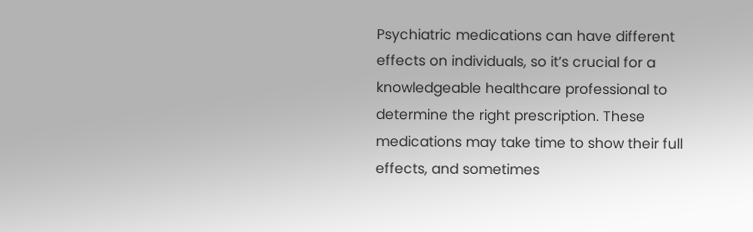Psychiatric medications can have different effects on individuals, so it’s crucial for a knowledgeable healthcare professional to determine the right prescription. These medications may take time to show their full effects, and sometimes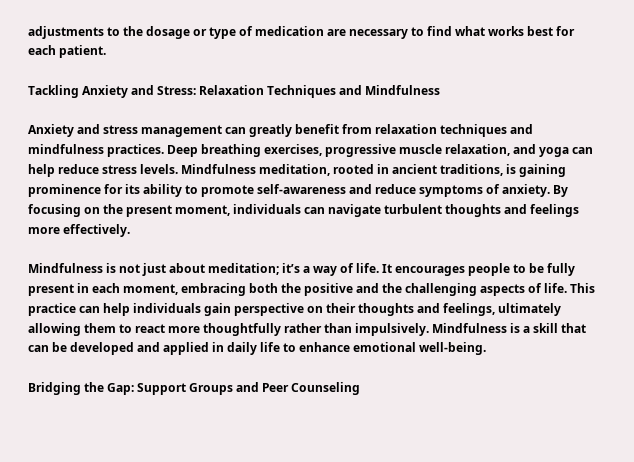adjustments to the dosage or type of medication are necessary to find what works best for each patient.

Tackling Anxiety and Stress: Relaxation Techniques and Mindfulness

Anxiety and stress management can greatly benefit from relaxation techniques and mindfulness practices. Deep breathing exercises, progressive muscle relaxation, and yoga can help reduce stress levels. Mindfulness meditation, rooted in ancient traditions, is gaining prominence for its ability to promote self-awareness and reduce symptoms of anxiety. By focusing on the present moment, individuals can navigate turbulent thoughts and feelings more effectively.

Mindfulness is not just about meditation; it’s a way of life. It encourages people to be fully present in each moment, embracing both the positive and the challenging aspects of life. This practice can help individuals gain perspective on their thoughts and feelings, ultimately allowing them to react more thoughtfully rather than impulsively. Mindfulness is a skill that can be developed and applied in daily life to enhance emotional well-being.

Bridging the Gap: Support Groups and Peer Counseling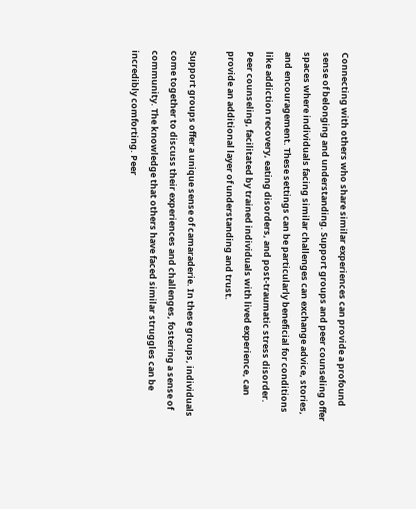Connecting with others who share similar experiences can provide a profound sense of belonging and understanding. Support groups and peer counseling offer spaces where individuals facing similar challenges can exchange advice, stories, and encouragement. These settings can be particularly beneficial for conditions like addiction recovery, eating disorders, and post-traumatic stress disorder. Peer counseling, facilitated by trained individuals with lived experience, can provide an additional layer of understanding and trust.

Support groups offer a unique sense of camaraderie. In these groups, individuals come together to discuss their experiences and challenges, fostering a sense of community. The knowledge that others have faced similar struggles can be incredibly comforting. Peer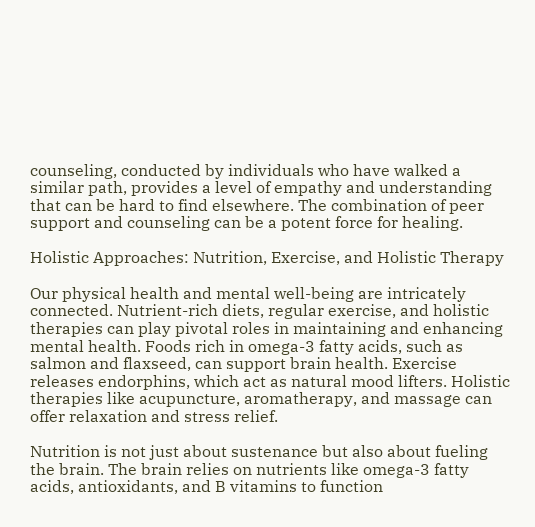counseling, conducted by individuals who have walked a similar path, provides a level of empathy and understanding that can be hard to find elsewhere. The combination of peer support and counseling can be a potent force for healing.

Holistic Approaches: Nutrition, Exercise, and Holistic Therapy

Our physical health and mental well-being are intricately connected. Nutrient-rich diets, regular exercise, and holistic therapies can play pivotal roles in maintaining and enhancing mental health. Foods rich in omega-3 fatty acids, such as salmon and flaxseed, can support brain health. Exercise releases endorphins, which act as natural mood lifters. Holistic therapies like acupuncture, aromatherapy, and massage can offer relaxation and stress relief.

Nutrition is not just about sustenance but also about fueling the brain. The brain relies on nutrients like omega-3 fatty acids, antioxidants, and B vitamins to function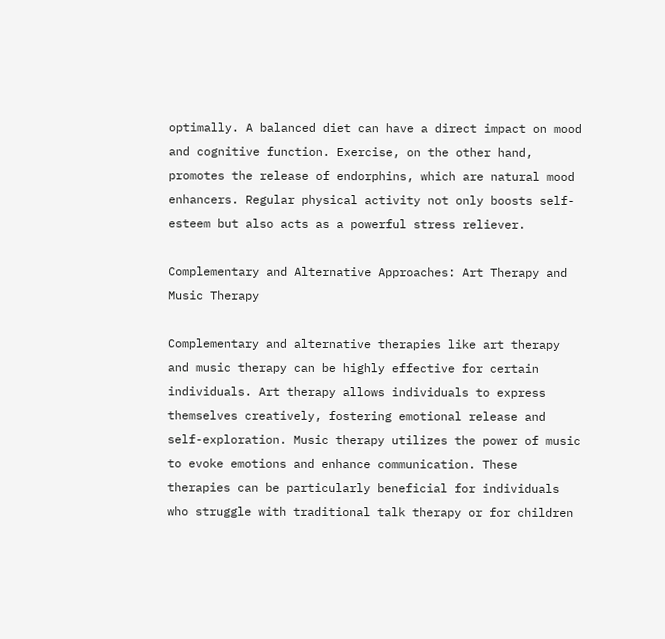optimally. A balanced diet can have a direct impact on mood and cognitive function. Exercise, on the other hand, promotes the release of endorphins, which are natural mood enhancers. Regular physical activity not only boosts self-esteem but also acts as a powerful stress reliever.

Complementary and Alternative Approaches: Art Therapy and Music Therapy

Complementary and alternative therapies like art therapy and music therapy can be highly effective for certain individuals. Art therapy allows individuals to express themselves creatively, fostering emotional release and self-exploration. Music therapy utilizes the power of music to evoke emotions and enhance communication. These therapies can be particularly beneficial for individuals who struggle with traditional talk therapy or for children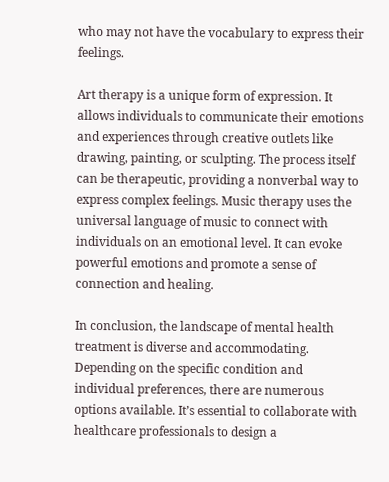who may not have the vocabulary to express their feelings.

Art therapy is a unique form of expression. It allows individuals to communicate their emotions and experiences through creative outlets like drawing, painting, or sculpting. The process itself can be therapeutic, providing a nonverbal way to express complex feelings. Music therapy uses the universal language of music to connect with individuals on an emotional level. It can evoke powerful emotions and promote a sense of connection and healing.

In conclusion, the landscape of mental health treatment is diverse and accommodating. Depending on the specific condition and individual preferences, there are numerous options available. It’s essential to collaborate with healthcare professionals to design a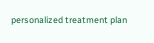personalized treatment plan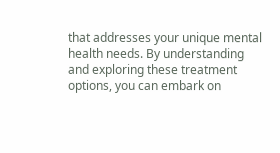that addresses your unique mental health needs. By understanding and exploring these treatment options, you can embark on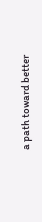a path toward better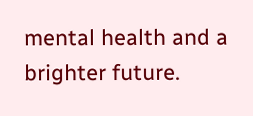mental health and a brighter future.